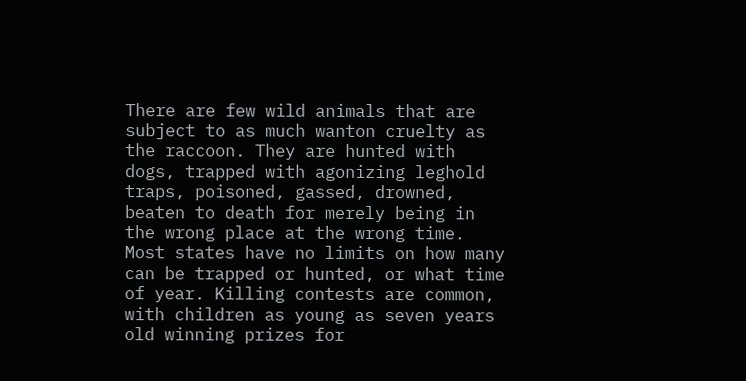There are few wild animals that are subject to as much wanton cruelty as the raccoon. They are hunted with dogs, trapped with agonizing leghold traps, poisoned, gassed, drowned, beaten to death for merely being in the wrong place at the wrong time. Most states have no limits on how many can be trapped or hunted, or what time of year. Killing contests are common, with children as young as seven years old winning prizes for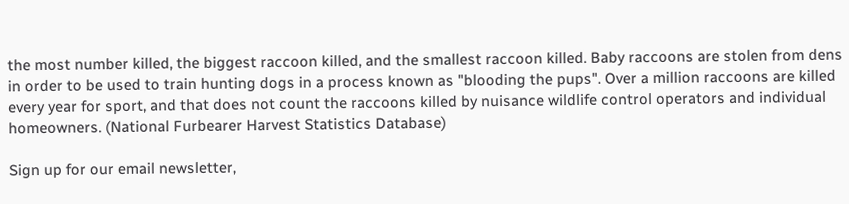the most number killed, the biggest raccoon killed, and the smallest raccoon killed. Baby raccoons are stolen from dens in order to be used to train hunting dogs in a process known as "blooding the pups". Over a million raccoons are killed every year for sport, and that does not count the raccoons killed by nuisance wildlife control operators and individual homeowners. (National Furbearer Harvest Statistics Database)

Sign up for our email newsletter,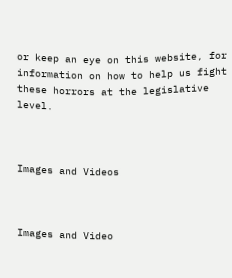or keep an eye on this website, for information on how to help us fight these horrors at the legislative level.



Images and Videos



Images and Video